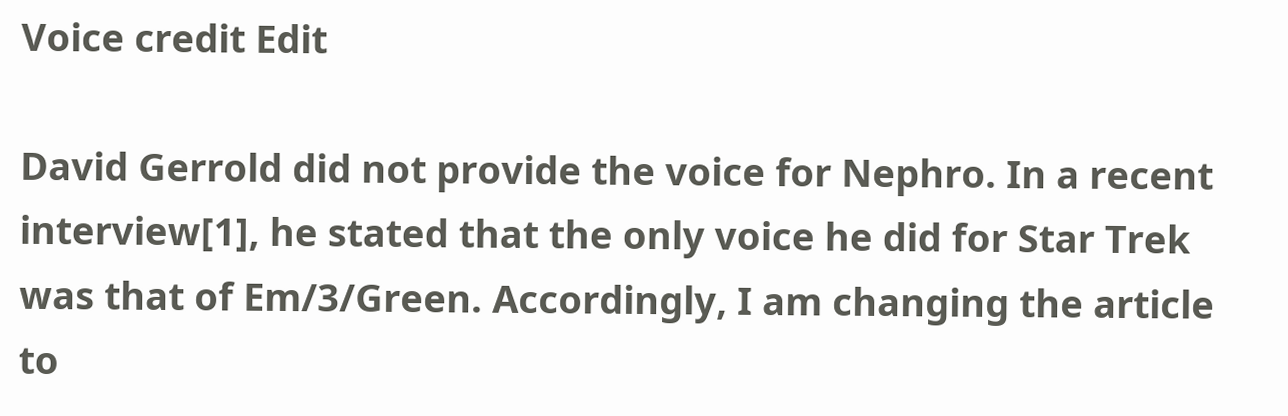Voice credit Edit

David Gerrold did not provide the voice for Nephro. In a recent interview[1], he stated that the only voice he did for Star Trek was that of Em/3/Green. Accordingly, I am changing the article to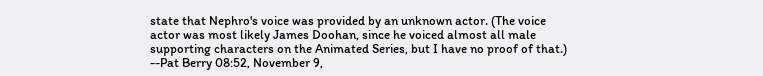state that Nephro's voice was provided by an unknown actor. (The voice actor was most likely James Doohan, since he voiced almost all male supporting characters on the Animated Series, but I have no proof of that.) --Pat Berry 08:52, November 9,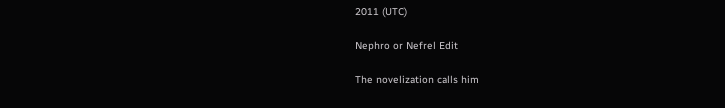2011 (UTC)

Nephro or Nefrel Edit

The novelization calls him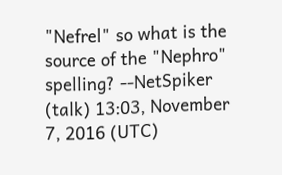"Nefrel" so what is the source of the "Nephro" spelling? --NetSpiker (talk) 13:03, November 7, 2016 (UTC)